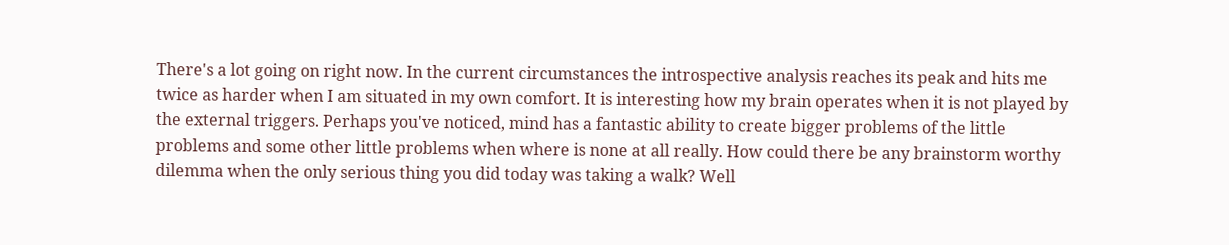There's a lot going on right now. In the current circumstances the introspective analysis reaches its peak and hits me twice as harder when I am situated in my own comfort. It is interesting how my brain operates when it is not played by the external triggers. Perhaps you've noticed, mind has a fantastic ability to create bigger problems of the little problems and some other little problems when where is none at all really. How could there be any brainstorm worthy dilemma when the only serious thing you did today was taking a walk? Well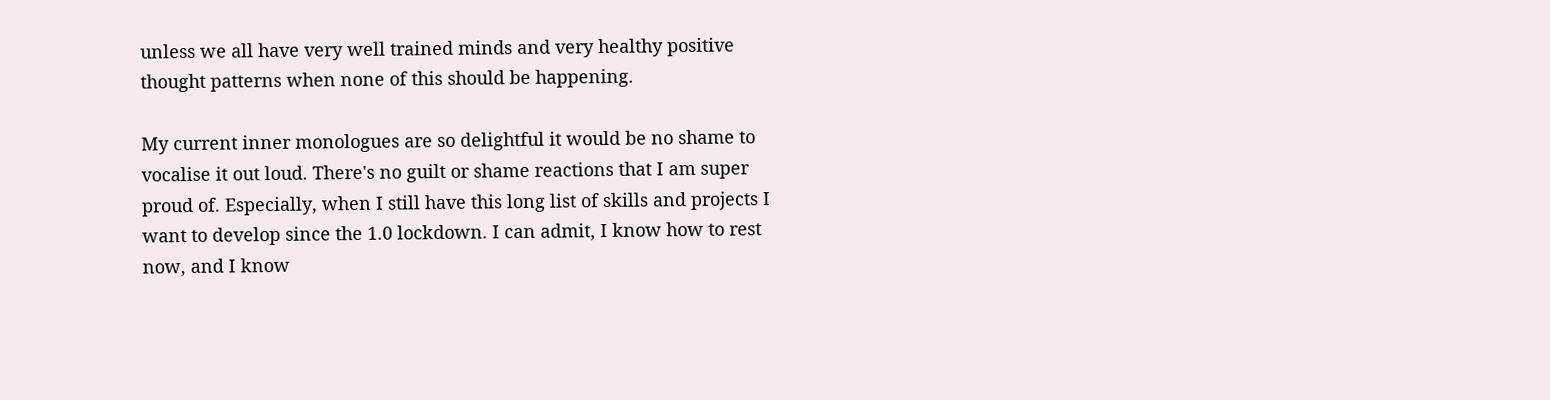unless we all have very well trained minds and very healthy positive thought patterns when none of this should be happening.

My current inner monologues are so delightful it would be no shame to  vocalise it out loud. There's no guilt or shame reactions that I am super proud of. Especially, when I still have this long list of skills and projects I want to develop since the 1.0 lockdown. I can admit, I know how to rest now, and I know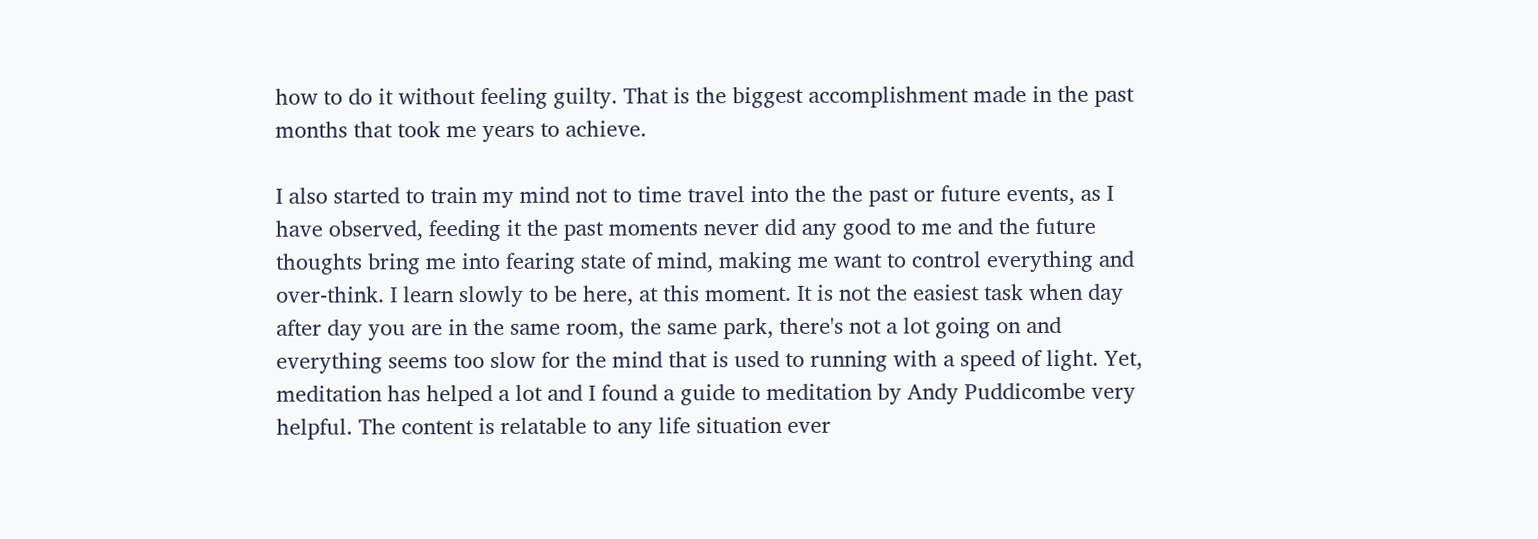how to do it without feeling guilty. That is the biggest accomplishment made in the past months that took me years to achieve.

I also started to train my mind not to time travel into the the past or future events, as I have observed, feeding it the past moments never did any good to me and the future thoughts bring me into fearing state of mind, making me want to control everything and over-think. I learn slowly to be here, at this moment. It is not the easiest task when day after day you are in the same room, the same park, there's not a lot going on and everything seems too slow for the mind that is used to running with a speed of light. Yet, meditation has helped a lot and I found a guide to meditation by Andy Puddicombe very helpful. The content is relatable to any life situation ever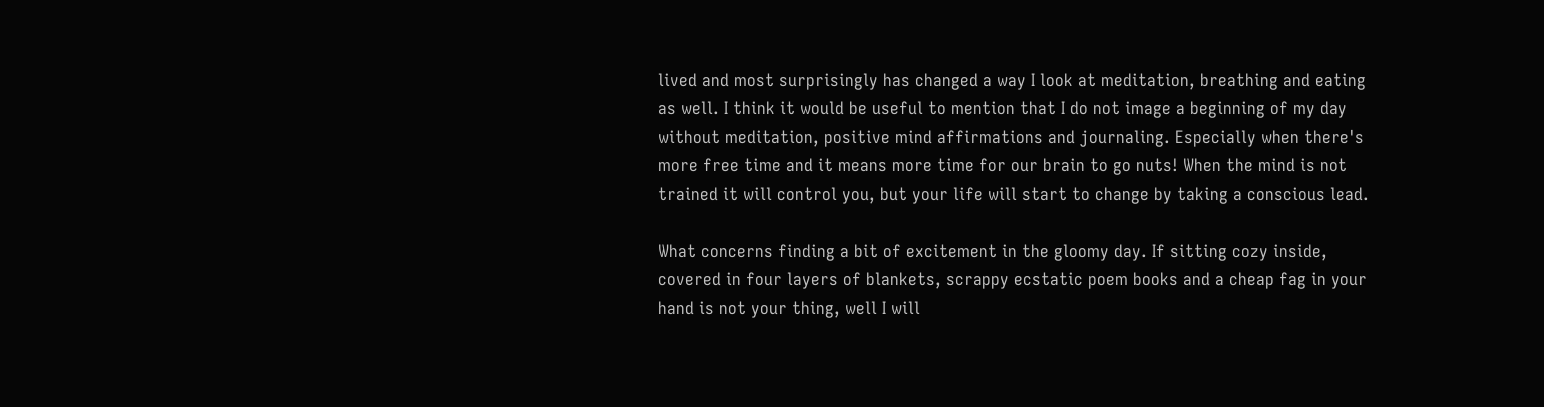lived and most surprisingly has changed a way I look at meditation, breathing and eating as well. I think it would be useful to mention that I do not image a beginning of my day without meditation, positive mind affirmations and journaling. Especially when there's more free time and it means more time for our brain to go nuts! When the mind is not trained it will control you, but your life will start to change by taking a conscious lead.

What concerns finding a bit of excitement in the gloomy day. If sitting cozy inside, covered in four layers of blankets, scrappy ecstatic poem books and a cheap fag in your hand is not your thing, well I will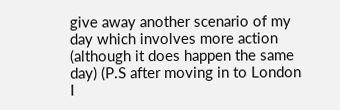give away another scenario of my day which involves more action (although it does happen the same day) (P.S after moving in to London I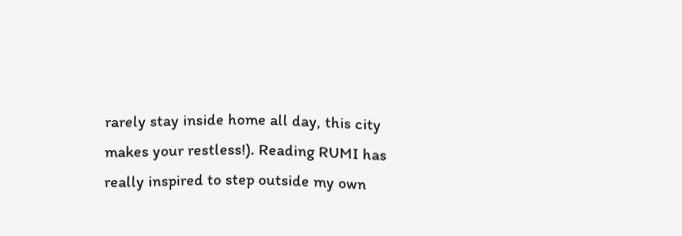rarely stay inside home all day, this city makes your restless!). Reading RUMI has really inspired to step outside my own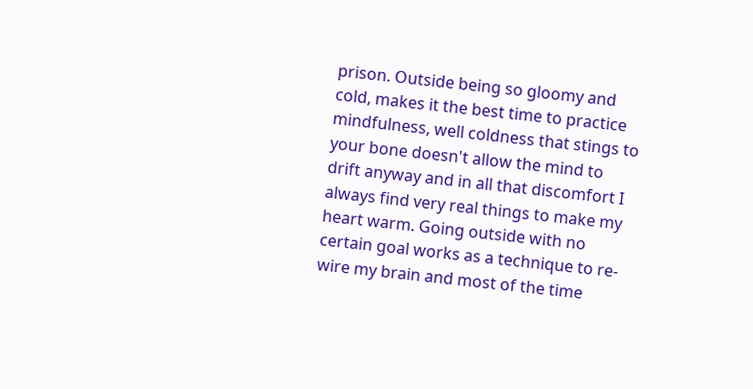prison. Outside being so gloomy and cold, makes it the best time to practice mindfulness, well coldness that stings to your bone doesn't allow the mind to drift anyway and in all that discomfort I always find very real things to make my heart warm. Going outside with no certain goal works as a technique to re-wire my brain and most of the time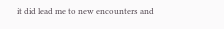it did lead me to new encounters and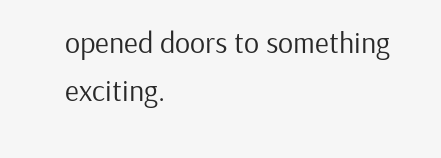opened doors to something exciting.